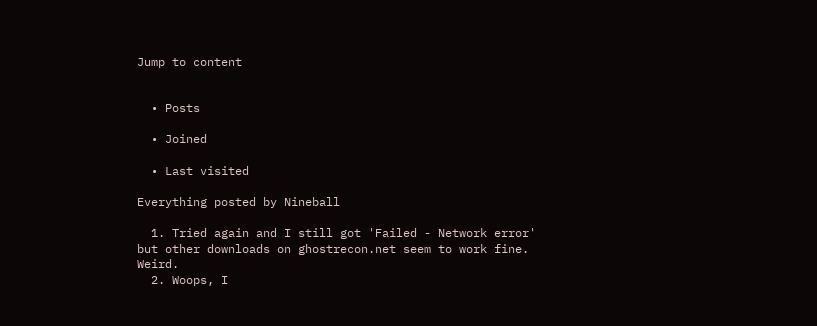Jump to content


  • Posts

  • Joined

  • Last visited

Everything posted by Nineball

  1. Tried again and I still got 'Failed - Network error' but other downloads on ghostrecon.net seem to work fine. Weird.
  2. Woops, I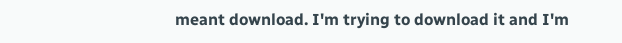meant download. I'm trying to download it and I'm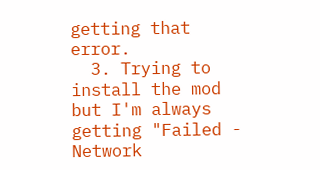getting that error.
  3. Trying to install the mod but I'm always getting "Failed - Network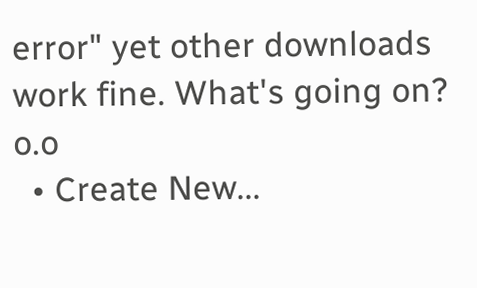error" yet other downloads work fine. What's going on? o.o
  • Create New...